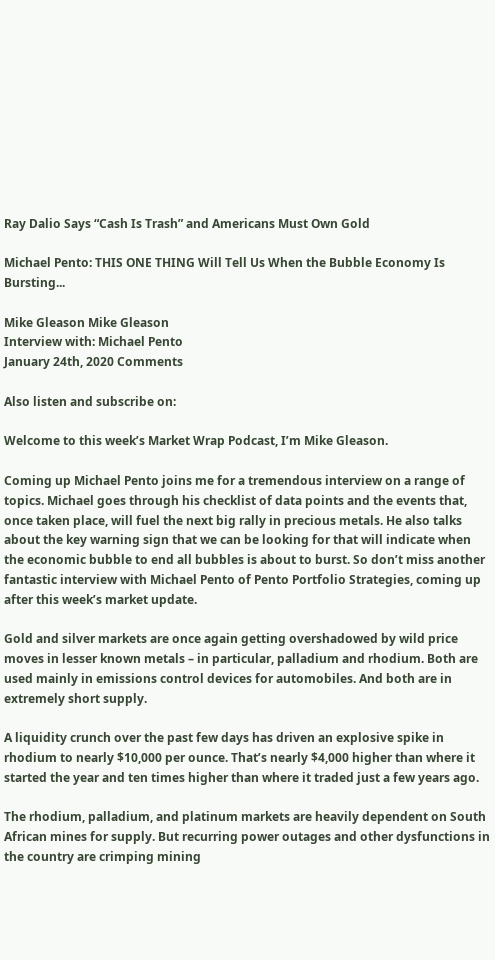Ray Dalio Says “Cash Is Trash” and Americans Must Own Gold

Michael Pento: THIS ONE THING Will Tell Us When the Bubble Economy Is Bursting...

Mike Gleason Mike Gleason
Interview with: Michael Pento
January 24th, 2020 Comments

Also listen and subscribe on:

Welcome to this week’s Market Wrap Podcast, I’m Mike Gleason.

Coming up Michael Pento joins me for a tremendous interview on a range of topics. Michael goes through his checklist of data points and the events that, once taken place, will fuel the next big rally in precious metals. He also talks about the key warning sign that we can be looking for that will indicate when the economic bubble to end all bubbles is about to burst. So don’t miss another fantastic interview with Michael Pento of Pento Portfolio Strategies, coming up after this week’s market update.

Gold and silver markets are once again getting overshadowed by wild price moves in lesser known metals – in particular, palladium and rhodium. Both are used mainly in emissions control devices for automobiles. And both are in extremely short supply.

A liquidity crunch over the past few days has driven an explosive spike in rhodium to nearly $10,000 per ounce. That’s nearly $4,000 higher than where it started the year and ten times higher than where it traded just a few years ago.

The rhodium, palladium, and platinum markets are heavily dependent on South African mines for supply. But recurring power outages and other dysfunctions in the country are crimping mining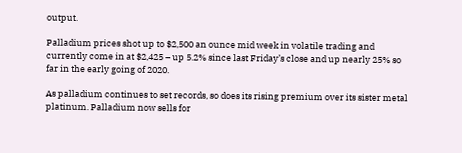output.

Palladium prices shot up to $2,500 an ounce mid week in volatile trading and currently come in at $2,425 – up 5.2% since last Friday’s close and up nearly 25% so far in the early going of 2020.

As palladium continues to set records, so does its rising premium over its sister metal platinum. Palladium now sells for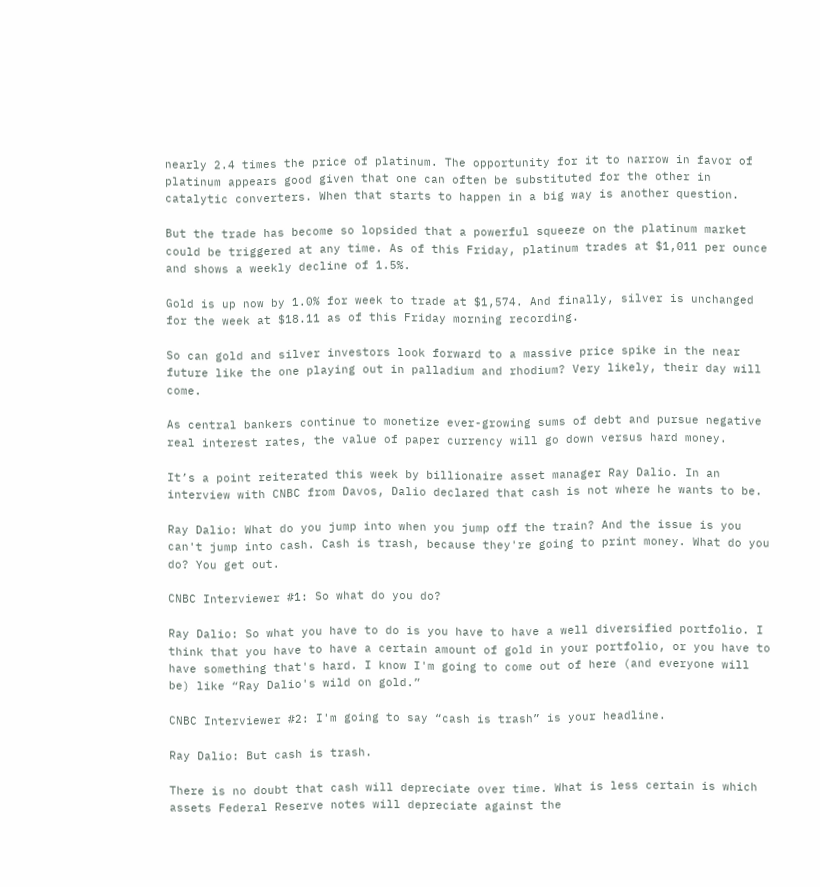nearly 2.4 times the price of platinum. The opportunity for it to narrow in favor of platinum appears good given that one can often be substituted for the other in catalytic converters. When that starts to happen in a big way is another question.

But the trade has become so lopsided that a powerful squeeze on the platinum market could be triggered at any time. As of this Friday, platinum trades at $1,011 per ounce and shows a weekly decline of 1.5%.

Gold is up now by 1.0% for week to trade at $1,574. And finally, silver is unchanged for the week at $18.11 as of this Friday morning recording.

So can gold and silver investors look forward to a massive price spike in the near future like the one playing out in palladium and rhodium? Very likely, their day will come.

As central bankers continue to monetize ever-growing sums of debt and pursue negative real interest rates, the value of paper currency will go down versus hard money.

It’s a point reiterated this week by billionaire asset manager Ray Dalio. In an interview with CNBC from Davos, Dalio declared that cash is not where he wants to be.

Ray Dalio: What do you jump into when you jump off the train? And the issue is you can't jump into cash. Cash is trash, because they're going to print money. What do you do? You get out.

CNBC Interviewer #1: So what do you do?

Ray Dalio: So what you have to do is you have to have a well diversified portfolio. I think that you have to have a certain amount of gold in your portfolio, or you have to have something that's hard. I know I'm going to come out of here (and everyone will be) like “Ray Dalio's wild on gold.”

CNBC Interviewer #2: I'm going to say “cash is trash” is your headline.

Ray Dalio: But cash is trash.

There is no doubt that cash will depreciate over time. What is less certain is which assets Federal Reserve notes will depreciate against the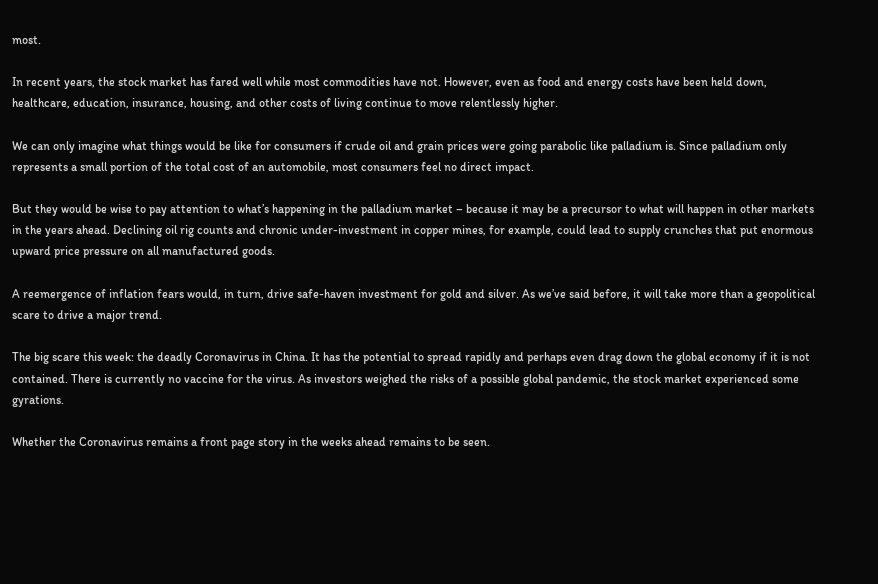most.

In recent years, the stock market has fared well while most commodities have not. However, even as food and energy costs have been held down, healthcare, education, insurance, housing, and other costs of living continue to move relentlessly higher.

We can only imagine what things would be like for consumers if crude oil and grain prices were going parabolic like palladium is. Since palladium only represents a small portion of the total cost of an automobile, most consumers feel no direct impact.

But they would be wise to pay attention to what’s happening in the palladium market – because it may be a precursor to what will happen in other markets in the years ahead. Declining oil rig counts and chronic under-investment in copper mines, for example, could lead to supply crunches that put enormous upward price pressure on all manufactured goods.

A reemergence of inflation fears would, in turn, drive safe-haven investment for gold and silver. As we’ve said before, it will take more than a geopolitical scare to drive a major trend.

The big scare this week: the deadly Coronavirus in China. It has the potential to spread rapidly and perhaps even drag down the global economy if it is not contained. There is currently no vaccine for the virus. As investors weighed the risks of a possible global pandemic, the stock market experienced some gyrations.

Whether the Coronavirus remains a front page story in the weeks ahead remains to be seen.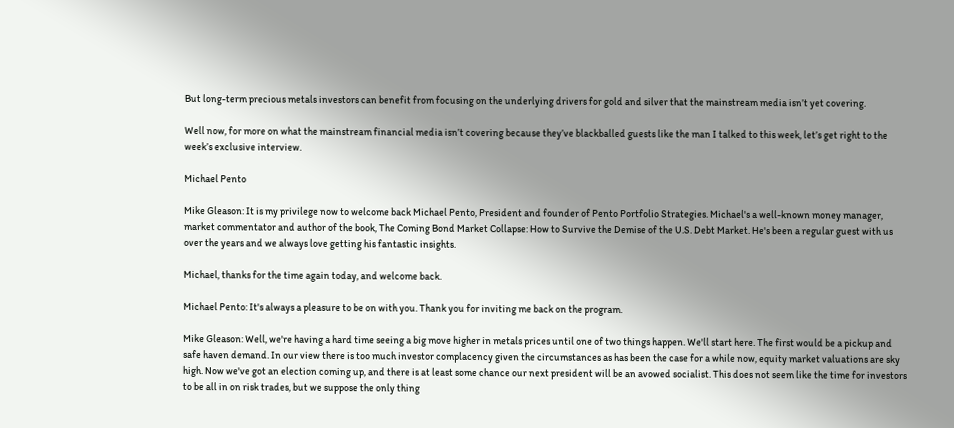But long-term precious metals investors can benefit from focusing on the underlying drivers for gold and silver that the mainstream media isn’t yet covering.

Well now, for more on what the mainstream financial media isn’t covering because they’ve blackballed guests like the man I talked to this week, let’s get right to the week’s exclusive interview.

Michael Pento

Mike Gleason: It is my privilege now to welcome back Michael Pento, President and founder of Pento Portfolio Strategies. Michael's a well-known money manager, market commentator and author of the book, The Coming Bond Market Collapse: How to Survive the Demise of the U.S. Debt Market. He's been a regular guest with us over the years and we always love getting his fantastic insights.

Michael, thanks for the time again today, and welcome back.

Michael Pento: It's always a pleasure to be on with you. Thank you for inviting me back on the program.

Mike Gleason: Well, we're having a hard time seeing a big move higher in metals prices until one of two things happen. We'll start here. The first would be a pickup and safe haven demand. In our view there is too much investor complacency given the circumstances as has been the case for a while now, equity market valuations are sky high. Now we've got an election coming up, and there is at least some chance our next president will be an avowed socialist. This does not seem like the time for investors to be all in on risk trades, but we suppose the only thing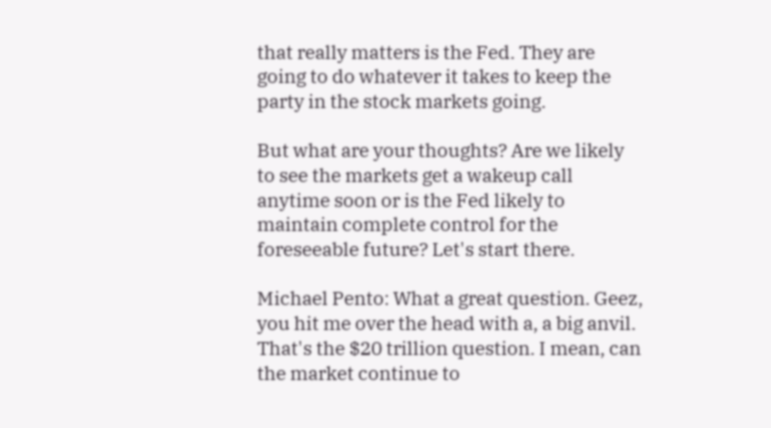that really matters is the Fed. They are going to do whatever it takes to keep the party in the stock markets going.

But what are your thoughts? Are we likely to see the markets get a wakeup call anytime soon or is the Fed likely to maintain complete control for the foreseeable future? Let's start there.

Michael Pento: What a great question. Geez, you hit me over the head with a, a big anvil. That's the $20 trillion question. I mean, can the market continue to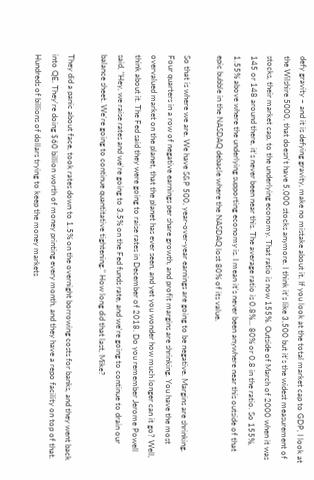defy gravity – and it is defying gravity, make no mistake about it. If you look at the total market cap to GDP, I look at the Wilshire 5000, that doesn't have 5,000 stocks anymore. I think it's like 3,500 but it's the widest measurement of stocks, their market cap, to the underlying economy. That ratio is now 155%. Outside of March of 2000 when it was 145 or 148 around there, it's never been near this. The average ratio is 0.8%... 80% or 0.8 in the ratio. So 155%, 1.55% above where the underlying supporting economy is. I mean it's never been anywhere near this outside of that epic bubble in the NASDAQ debacle where the NASDAQ lost 80% of its value.

So that is where we are. We have S&P 500, year-over-year earnings are going to be negative. Margins are shrinking. Four quarters in a row of negative earnings per share growth, and profit margins are shrinking. You have the most overvalued market on the planet, that the planet has ever seen, and yet you wonder how much longer can it go? Well, think about it. The Fed said they were going to raise rates in December of 2018. Do you remember Jerome Powell said, "Hey, we raise rates and we're going to 3.5% on the Fed funds rate, and we're going to continue to drain our balance sheet. We're going to continue quantitative tightening." How long did that last, Mike?

They did a panic about face, took rates down to 1.5% on the overnight borrowing costs for banks, and they went back into QE. They're doing $60 billion worth of money printing every month, and they have a repo facility on top of that. Hundreds of billions of dollars trying to keep the money markets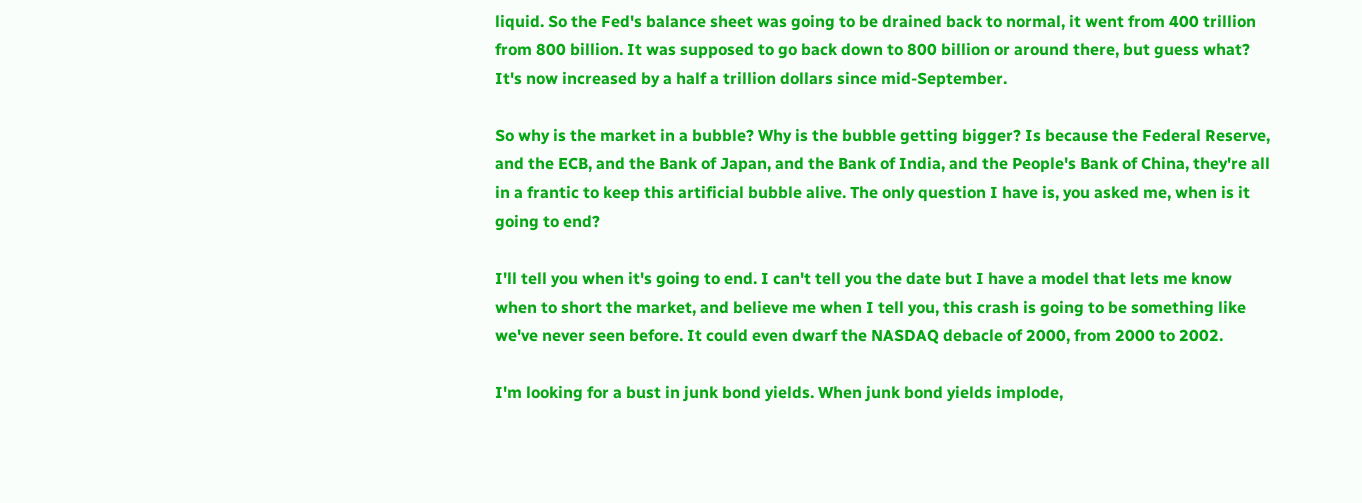liquid. So the Fed's balance sheet was going to be drained back to normal, it went from 400 trillion from 800 billion. It was supposed to go back down to 800 billion or around there, but guess what? It's now increased by a half a trillion dollars since mid-September.

So why is the market in a bubble? Why is the bubble getting bigger? Is because the Federal Reserve, and the ECB, and the Bank of Japan, and the Bank of India, and the People's Bank of China, they're all in a frantic to keep this artificial bubble alive. The only question I have is, you asked me, when is it going to end?

I'll tell you when it's going to end. I can't tell you the date but I have a model that lets me know when to short the market, and believe me when I tell you, this crash is going to be something like we've never seen before. It could even dwarf the NASDAQ debacle of 2000, from 2000 to 2002.

I'm looking for a bust in junk bond yields. When junk bond yields implode,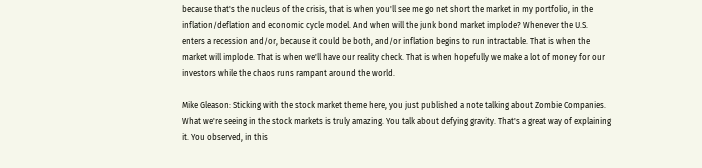because that's the nucleus of the crisis, that is when you'll see me go net short the market in my portfolio, in the inflation/deflation and economic cycle model. And when will the junk bond market implode? Whenever the U.S. enters a recession and/or, because it could be both, and/or inflation begins to run intractable. That is when the market will implode. That is when we'll have our reality check. That is when hopefully we make a lot of money for our investors while the chaos runs rampant around the world.

Mike Gleason: Sticking with the stock market theme here, you just published a note talking about Zombie Companies. What we're seeing in the stock markets is truly amazing. You talk about defying gravity. That's a great way of explaining it. You observed, in this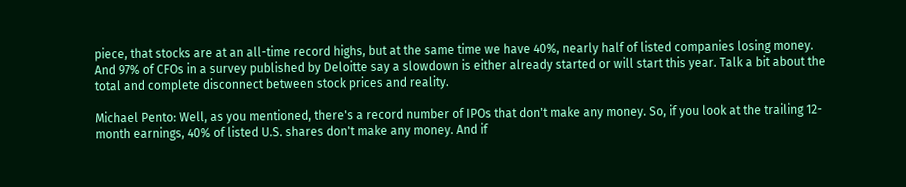piece, that stocks are at an all-time record highs, but at the same time we have 40%, nearly half of listed companies losing money. And 97% of CFOs in a survey published by Deloitte say a slowdown is either already started or will start this year. Talk a bit about the total and complete disconnect between stock prices and reality.

Michael Pento: Well, as you mentioned, there's a record number of IPOs that don't make any money. So, if you look at the trailing 12-month earnings, 40% of listed U.S. shares don't make any money. And if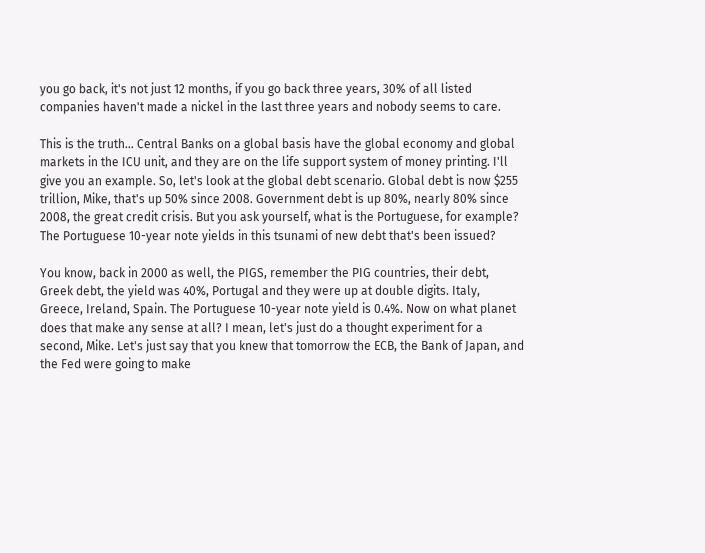you go back, it's not just 12 months, if you go back three years, 30% of all listed companies haven't made a nickel in the last three years and nobody seems to care.

This is the truth… Central Banks on a global basis have the global economy and global markets in the ICU unit, and they are on the life support system of money printing. I'll give you an example. So, let's look at the global debt scenario. Global debt is now $255 trillion, Mike, that's up 50% since 2008. Government debt is up 80%, nearly 80% since 2008, the great credit crisis. But you ask yourself, what is the Portuguese, for example? The Portuguese 10-year note yields in this tsunami of new debt that's been issued?

You know, back in 2000 as well, the PIGS, remember the PIG countries, their debt, Greek debt, the yield was 40%, Portugal and they were up at double digits. Italy, Greece, Ireland, Spain. The Portuguese 10-year note yield is 0.4%. Now on what planet does that make any sense at all? I mean, let's just do a thought experiment for a second, Mike. Let's just say that you knew that tomorrow the ECB, the Bank of Japan, and the Fed were going to make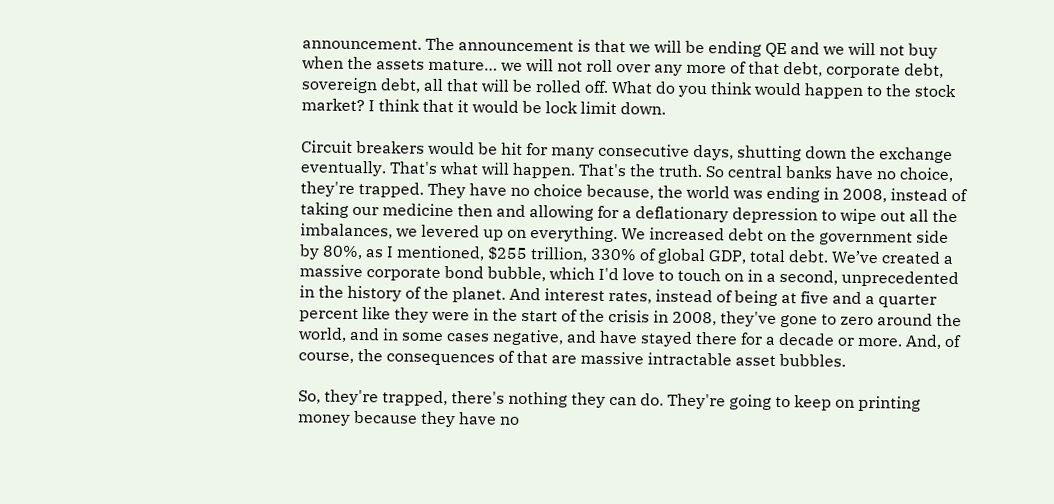announcement. The announcement is that we will be ending QE and we will not buy when the assets mature… we will not roll over any more of that debt, corporate debt, sovereign debt, all that will be rolled off. What do you think would happen to the stock market? I think that it would be lock limit down.

Circuit breakers would be hit for many consecutive days, shutting down the exchange eventually. That's what will happen. That's the truth. So central banks have no choice, they're trapped. They have no choice because, the world was ending in 2008, instead of taking our medicine then and allowing for a deflationary depression to wipe out all the imbalances, we levered up on everything. We increased debt on the government side by 80%, as I mentioned, $255 trillion, 330% of global GDP, total debt. We’ve created a massive corporate bond bubble, which I'd love to touch on in a second, unprecedented in the history of the planet. And interest rates, instead of being at five and a quarter percent like they were in the start of the crisis in 2008, they've gone to zero around the world, and in some cases negative, and have stayed there for a decade or more. And, of course, the consequences of that are massive intractable asset bubbles.

So, they're trapped, there's nothing they can do. They're going to keep on printing money because they have no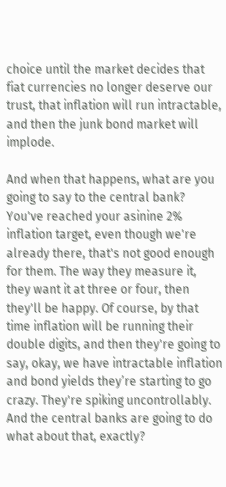choice until the market decides that fiat currencies no longer deserve our trust, that inflation will run intractable, and then the junk bond market will implode.

And when that happens, what are you going to say to the central bank? You've reached your asinine 2% inflation target, even though we're already there, that's not good enough for them. The way they measure it, they want it at three or four, then they'll be happy. Of course, by that time inflation will be running their double digits, and then they're going to say, okay, we have intractable inflation and bond yields they’re starting to go crazy. They're spiking uncontrollably. And the central banks are going to do what about that, exactly?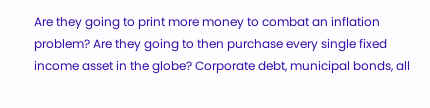Are they going to print more money to combat an inflation problem? Are they going to then purchase every single fixed income asset in the globe? Corporate debt, municipal bonds, all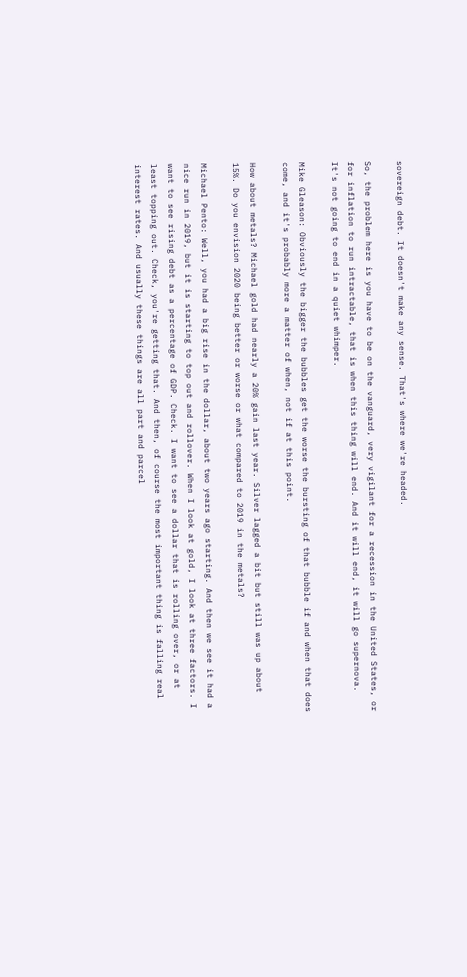sovereign debt. It doesn't make any sense. That's where we're headed.

So, the problem here is you have to be on the vanguard, very vigilant for a recession in the United States, or for inflation to run intractable, that is when this thing will end. And it will end, it will go supernova. It's not going to end in a quiet whimper.

Mike Gleason: Obviously the bigger the bubbles get the worse the bursting of that bubble if and when that does come, and it's probably more a matter of when, not if at this point.

How about metals? Michael gold had nearly a 20% gain last year. Silver lagged a bit but still was up about 15%. Do you envision 2020 being better or worse or what compared to 2019 in the metals?

Michael Pento: Well, you had a big rise in the dollar, about two years ago starting. And then we see it had a nice run in 2019, but it is starting to top out and rollover. When I look at gold, I look at three factors. I want to see rising debt as a percentage of GDP. Check. I want to see a dollar that is rolling over, or at least topping out. Check, you're getting that. And then, of course the most important thing is falling real interest rates. And usually these things are all part and parcel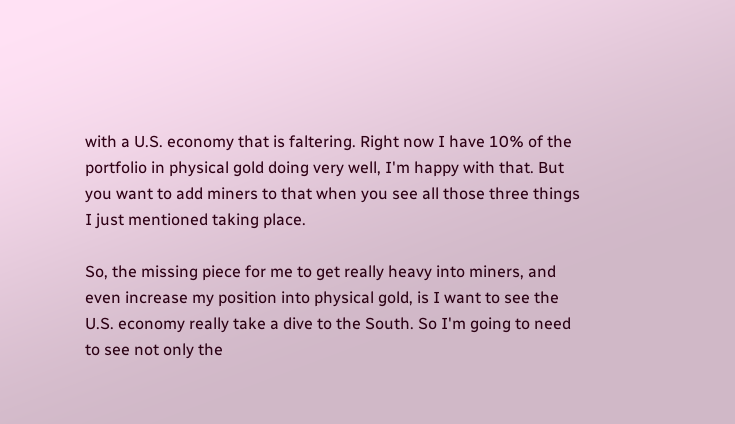with a U.S. economy that is faltering. Right now I have 10% of the portfolio in physical gold doing very well, I'm happy with that. But you want to add miners to that when you see all those three things I just mentioned taking place.

So, the missing piece for me to get really heavy into miners, and even increase my position into physical gold, is I want to see the U.S. economy really take a dive to the South. So I'm going to need to see not only the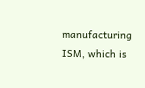manufacturing ISM, which is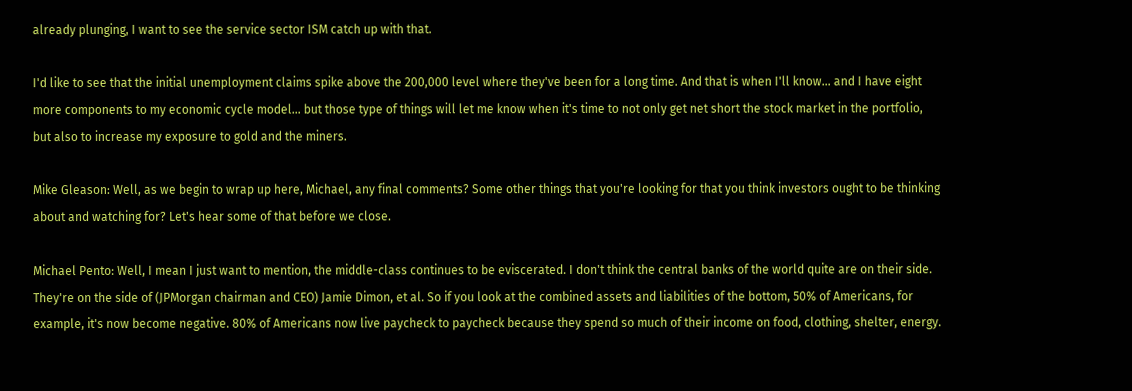already plunging, I want to see the service sector ISM catch up with that.

I'd like to see that the initial unemployment claims spike above the 200,000 level where they've been for a long time. And that is when I'll know… and I have eight more components to my economic cycle model… but those type of things will let me know when it's time to not only get net short the stock market in the portfolio, but also to increase my exposure to gold and the miners.

Mike Gleason: Well, as we begin to wrap up here, Michael, any final comments? Some other things that you're looking for that you think investors ought to be thinking about and watching for? Let's hear some of that before we close.

Michael Pento: Well, I mean I just want to mention, the middle-class continues to be eviscerated. I don't think the central banks of the world quite are on their side. They're on the side of (JPMorgan chairman and CEO) Jamie Dimon, et al. So if you look at the combined assets and liabilities of the bottom, 50% of Americans, for example, it's now become negative. 80% of Americans now live paycheck to paycheck because they spend so much of their income on food, clothing, shelter, energy.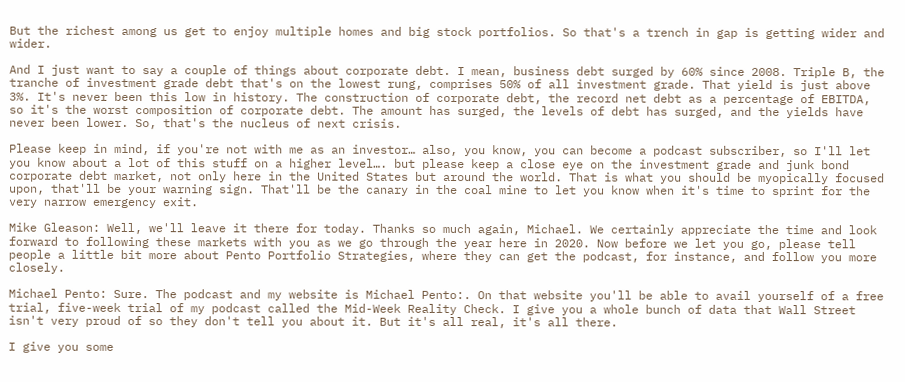But the richest among us get to enjoy multiple homes and big stock portfolios. So that's a trench in gap is getting wider and wider.

And I just want to say a couple of things about corporate debt. I mean, business debt surged by 60% since 2008. Triple B, the tranche of investment grade debt that's on the lowest rung, comprises 50% of all investment grade. That yield is just above 3%. It's never been this low in history. The construction of corporate debt, the record net debt as a percentage of EBITDA, so it's the worst composition of corporate debt. The amount has surged, the levels of debt has surged, and the yields have never been lower. So, that's the nucleus of next crisis.

Please keep in mind, if you're not with me as an investor… also, you know, you can become a podcast subscriber, so I'll let you know about a lot of this stuff on a higher level…. but please keep a close eye on the investment grade and junk bond corporate debt market, not only here in the United States but around the world. That is what you should be myopically focused upon, that'll be your warning sign. That'll be the canary in the coal mine to let you know when it's time to sprint for the very narrow emergency exit.

Mike Gleason: Well, we'll leave it there for today. Thanks so much again, Michael. We certainly appreciate the time and look forward to following these markets with you as we go through the year here in 2020. Now before we let you go, please tell people a little bit more about Pento Portfolio Strategies, where they can get the podcast, for instance, and follow you more closely.

Michael Pento: Sure. The podcast and my website is Michael Pento:. On that website you'll be able to avail yourself of a free trial, five-week trial of my podcast called the Mid-Week Reality Check. I give you a whole bunch of data that Wall Street isn't very proud of so they don't tell you about it. But it's all real, it's all there.

I give you some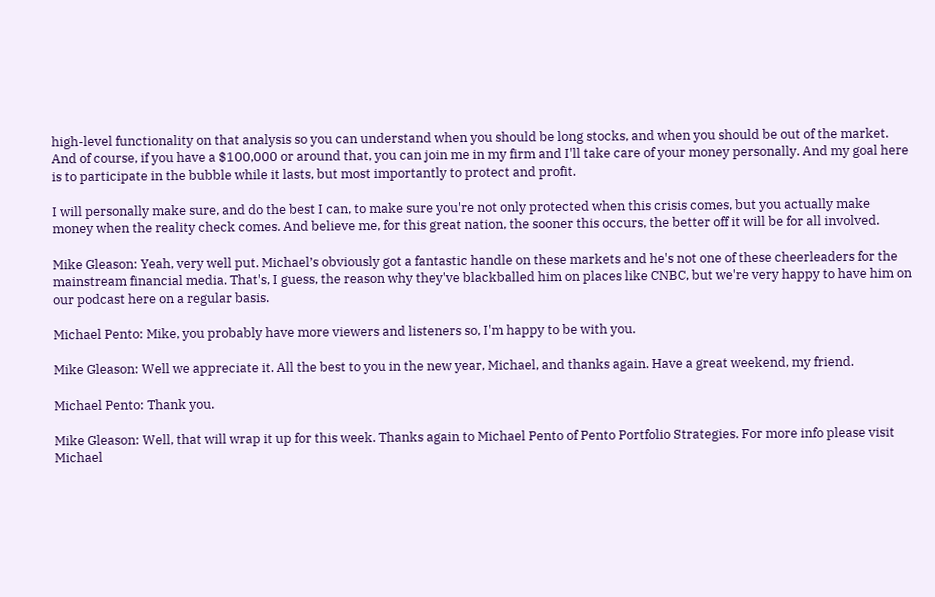high-level functionality on that analysis so you can understand when you should be long stocks, and when you should be out of the market. And of course, if you have a $100,000 or around that, you can join me in my firm and I'll take care of your money personally. And my goal here is to participate in the bubble while it lasts, but most importantly to protect and profit.

I will personally make sure, and do the best I can, to make sure you're not only protected when this crisis comes, but you actually make money when the reality check comes. And believe me, for this great nation, the sooner this occurs, the better off it will be for all involved.

Mike Gleason: Yeah, very well put. Michael’s obviously got a fantastic handle on these markets and he's not one of these cheerleaders for the mainstream financial media. That's, I guess, the reason why they've blackballed him on places like CNBC, but we're very happy to have him on our podcast here on a regular basis.

Michael Pento: Mike, you probably have more viewers and listeners so, I'm happy to be with you.

Mike Gleason: Well we appreciate it. All the best to you in the new year, Michael, and thanks again. Have a great weekend, my friend.

Michael Pento: Thank you.

Mike Gleason: Well, that will wrap it up for this week. Thanks again to Michael Pento of Pento Portfolio Strategies. For more info please visit Michael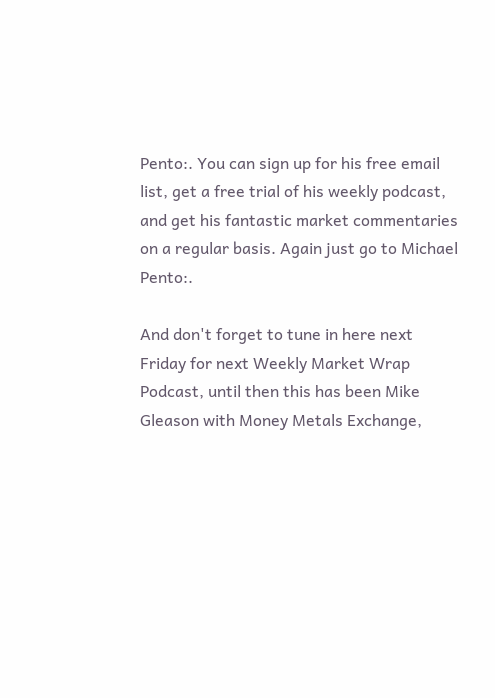Pento:. You can sign up for his free email list, get a free trial of his weekly podcast, and get his fantastic market commentaries on a regular basis. Again just go to Michael Pento:.

And don't forget to tune in here next Friday for next Weekly Market Wrap Podcast, until then this has been Mike Gleason with Money Metals Exchange,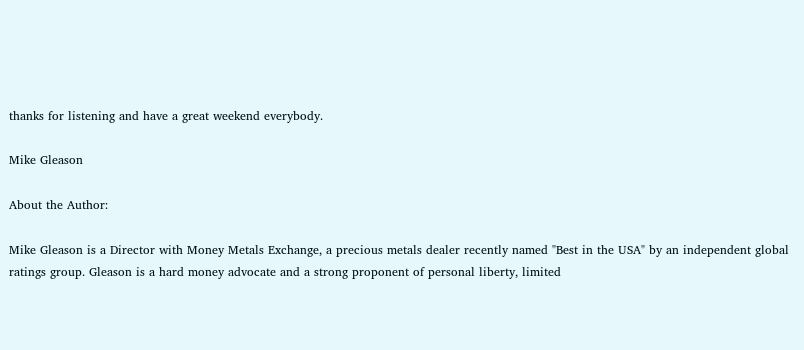thanks for listening and have a great weekend everybody.

Mike Gleason

About the Author:

Mike Gleason is a Director with Money Metals Exchange, a precious metals dealer recently named "Best in the USA" by an independent global ratings group. Gleason is a hard money advocate and a strong proponent of personal liberty, limited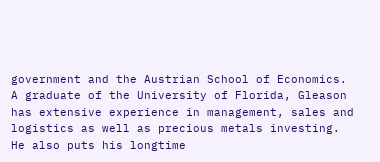government and the Austrian School of Economics. A graduate of the University of Florida, Gleason has extensive experience in management, sales and logistics as well as precious metals investing. He also puts his longtime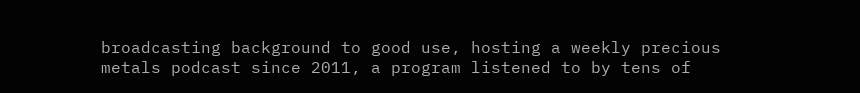broadcasting background to good use, hosting a weekly precious metals podcast since 2011, a program listened to by tens of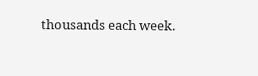thousands each week.